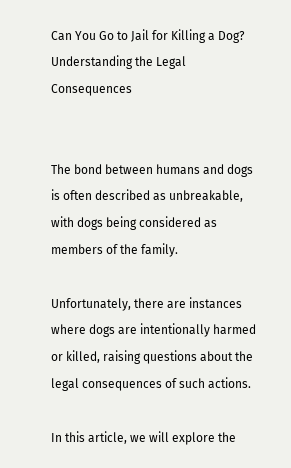Can You Go to Jail for Killing a Dog? Understanding the Legal Consequences


The bond between humans and dogs is often described as unbreakable, with dogs being considered as members of the family.

Unfortunately, there are instances where dogs are intentionally harmed or killed, raising questions about the legal consequences of such actions.

In this article, we will explore the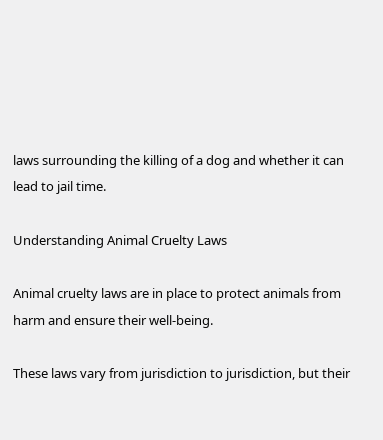laws surrounding the killing of a dog and whether it can lead to jail time.

Understanding Animal Cruelty Laws

Animal cruelty laws are in place to protect animals from harm and ensure their well-being.

These laws vary from jurisdiction to jurisdiction, but their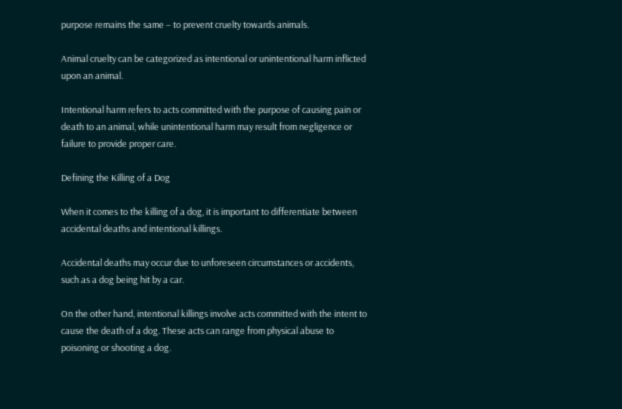purpose remains the same – to prevent cruelty towards animals.

Animal cruelty can be categorized as intentional or unintentional harm inflicted upon an animal.

Intentional harm refers to acts committed with the purpose of causing pain or death to an animal, while unintentional harm may result from negligence or failure to provide proper care.

Defining the Killing of a Dog

When it comes to the killing of a dog, it is important to differentiate between accidental deaths and intentional killings.

Accidental deaths may occur due to unforeseen circumstances or accidents, such as a dog being hit by a car.

On the other hand, intentional killings involve acts committed with the intent to cause the death of a dog. These acts can range from physical abuse to poisoning or shooting a dog.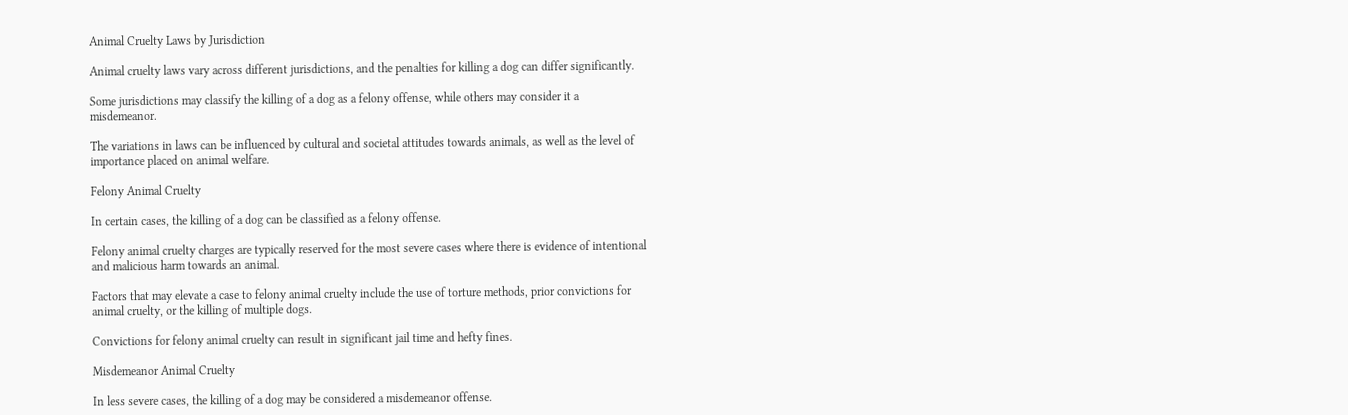Animal Cruelty Laws by Jurisdiction

Animal cruelty laws vary across different jurisdictions, and the penalties for killing a dog can differ significantly.

Some jurisdictions may classify the killing of a dog as a felony offense, while others may consider it a misdemeanor.

The variations in laws can be influenced by cultural and societal attitudes towards animals, as well as the level of importance placed on animal welfare.

Felony Animal Cruelty

In certain cases, the killing of a dog can be classified as a felony offense.

Felony animal cruelty charges are typically reserved for the most severe cases where there is evidence of intentional and malicious harm towards an animal.

Factors that may elevate a case to felony animal cruelty include the use of torture methods, prior convictions for animal cruelty, or the killing of multiple dogs.

Convictions for felony animal cruelty can result in significant jail time and hefty fines.

Misdemeanor Animal Cruelty

In less severe cases, the killing of a dog may be considered a misdemeanor offense.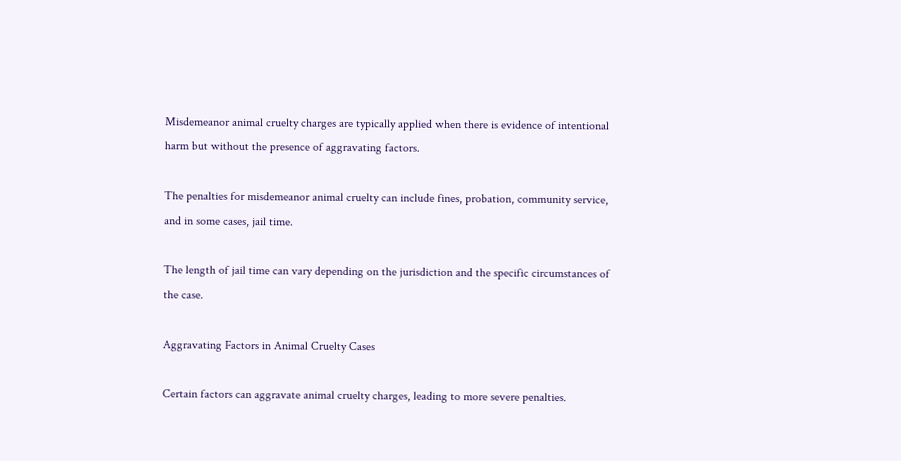Misdemeanor animal cruelty charges are typically applied when there is evidence of intentional harm but without the presence of aggravating factors.

The penalties for misdemeanor animal cruelty can include fines, probation, community service, and in some cases, jail time.

The length of jail time can vary depending on the jurisdiction and the specific circumstances of the case.

Aggravating Factors in Animal Cruelty Cases

Certain factors can aggravate animal cruelty charges, leading to more severe penalties.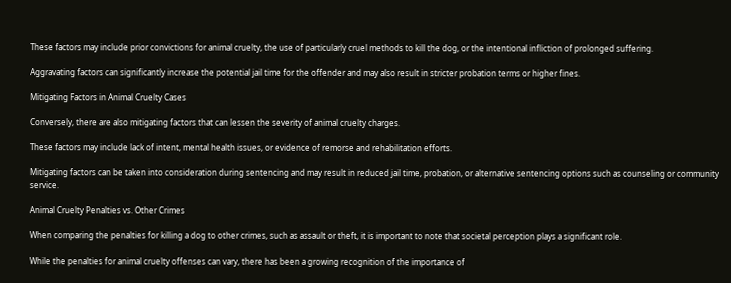These factors may include prior convictions for animal cruelty, the use of particularly cruel methods to kill the dog, or the intentional infliction of prolonged suffering.

Aggravating factors can significantly increase the potential jail time for the offender and may also result in stricter probation terms or higher fines.

Mitigating Factors in Animal Cruelty Cases

Conversely, there are also mitigating factors that can lessen the severity of animal cruelty charges.

These factors may include lack of intent, mental health issues, or evidence of remorse and rehabilitation efforts.

Mitigating factors can be taken into consideration during sentencing and may result in reduced jail time, probation, or alternative sentencing options such as counseling or community service.

Animal Cruelty Penalties vs. Other Crimes

When comparing the penalties for killing a dog to other crimes, such as assault or theft, it is important to note that societal perception plays a significant role.

While the penalties for animal cruelty offenses can vary, there has been a growing recognition of the importance of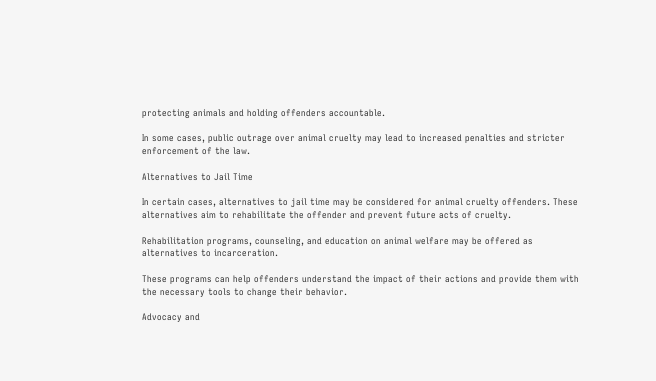protecting animals and holding offenders accountable.

In some cases, public outrage over animal cruelty may lead to increased penalties and stricter enforcement of the law.

Alternatives to Jail Time

In certain cases, alternatives to jail time may be considered for animal cruelty offenders. These alternatives aim to rehabilitate the offender and prevent future acts of cruelty.

Rehabilitation programs, counseling, and education on animal welfare may be offered as alternatives to incarceration.

These programs can help offenders understand the impact of their actions and provide them with the necessary tools to change their behavior.

Advocacy and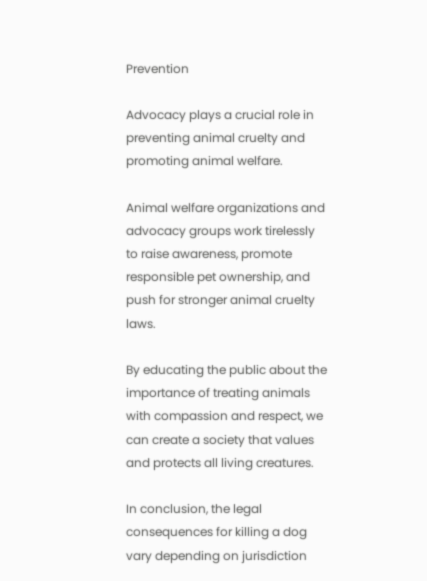Prevention

Advocacy plays a crucial role in preventing animal cruelty and promoting animal welfare.

Animal welfare organizations and advocacy groups work tirelessly to raise awareness, promote responsible pet ownership, and push for stronger animal cruelty laws.

By educating the public about the importance of treating animals with compassion and respect, we can create a society that values and protects all living creatures.

In conclusion, the legal consequences for killing a dog vary depending on jurisdiction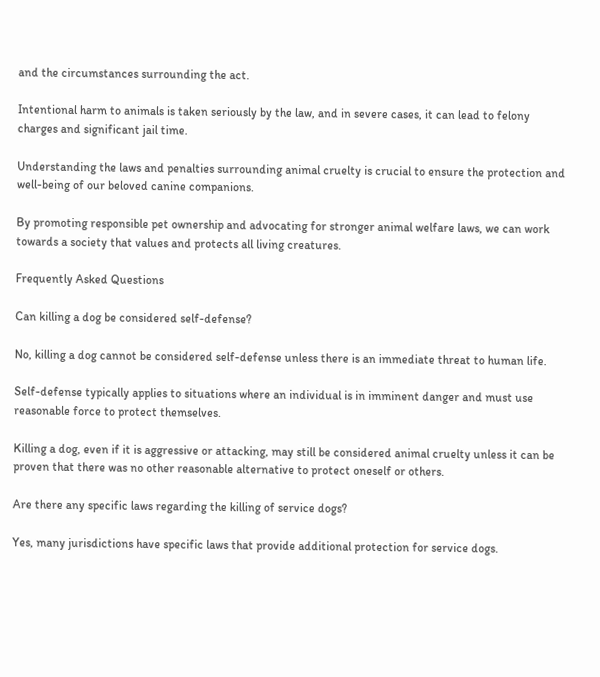and the circumstances surrounding the act.

Intentional harm to animals is taken seriously by the law, and in severe cases, it can lead to felony charges and significant jail time.

Understanding the laws and penalties surrounding animal cruelty is crucial to ensure the protection and well-being of our beloved canine companions.

By promoting responsible pet ownership and advocating for stronger animal welfare laws, we can work towards a society that values and protects all living creatures.

Frequently Asked Questions

Can killing a dog be considered self-defense?

No, killing a dog cannot be considered self-defense unless there is an immediate threat to human life.

Self-defense typically applies to situations where an individual is in imminent danger and must use reasonable force to protect themselves.

Killing a dog, even if it is aggressive or attacking, may still be considered animal cruelty unless it can be proven that there was no other reasonable alternative to protect oneself or others.

Are there any specific laws regarding the killing of service dogs?

Yes, many jurisdictions have specific laws that provide additional protection for service dogs.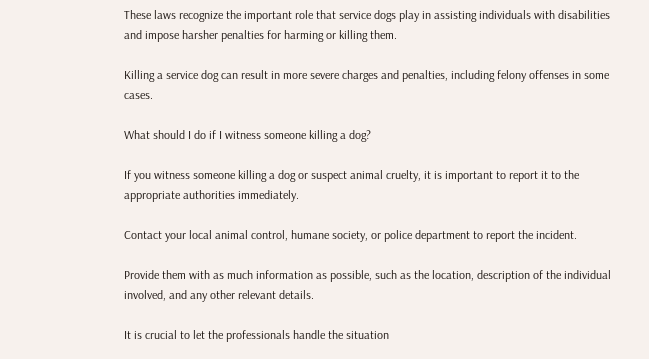These laws recognize the important role that service dogs play in assisting individuals with disabilities and impose harsher penalties for harming or killing them.

Killing a service dog can result in more severe charges and penalties, including felony offenses in some cases.

What should I do if I witness someone killing a dog?

If you witness someone killing a dog or suspect animal cruelty, it is important to report it to the appropriate authorities immediately.

Contact your local animal control, humane society, or police department to report the incident.

Provide them with as much information as possible, such as the location, description of the individual involved, and any other relevant details.

It is crucial to let the professionals handle the situation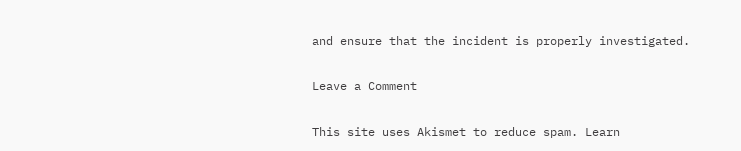and ensure that the incident is properly investigated.

Leave a Comment

This site uses Akismet to reduce spam. Learn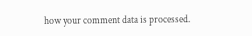how your comment data is processed.